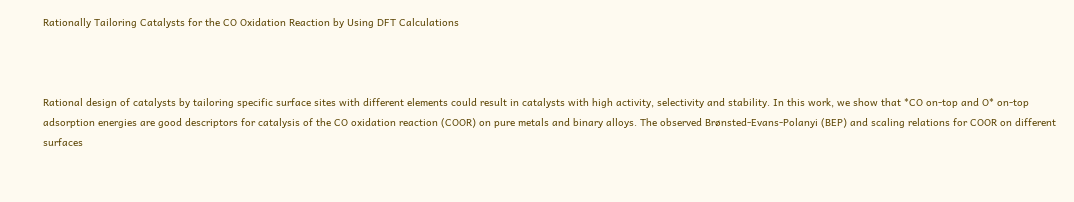Rationally Tailoring Catalysts for the CO Oxidation Reaction by Using DFT Calculations



Rational design of catalysts by tailoring specific surface sites with different elements could result in catalysts with high activity, selectivity and stability. In this work, we show that *CO on-top and O* on-top adsorption energies are good descriptors for catalysis of the CO oxidation reaction (COOR) on pure metals and binary alloys. The observed Brønsted-Evans-Polanyi (BEP) and scaling relations for COOR on different surfaces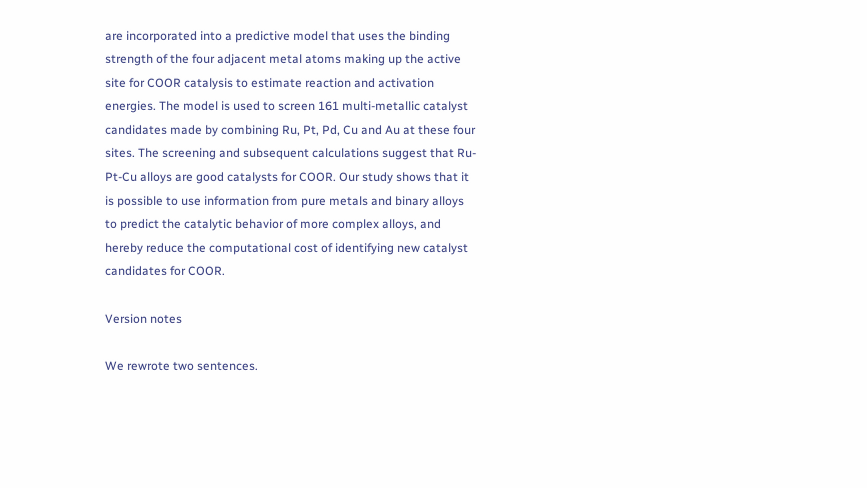are incorporated into a predictive model that uses the binding strength of the four adjacent metal atoms making up the active site for COOR catalysis to estimate reaction and activation energies. The model is used to screen 161 multi-metallic catalyst candidates made by combining Ru, Pt, Pd, Cu and Au at these four sites. The screening and subsequent calculations suggest that Ru-Pt-Cu alloys are good catalysts for COOR. Our study shows that it is possible to use information from pure metals and binary alloys to predict the catalytic behavior of more complex alloys, and hereby reduce the computational cost of identifying new catalyst candidates for COOR.

Version notes

We rewrote two sentences.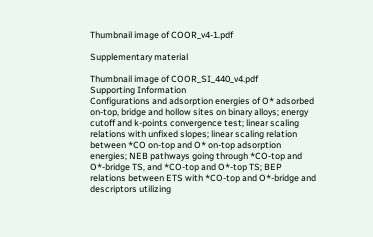Thumbnail image of COOR_v4-1.pdf

Supplementary material

Thumbnail image of COOR_SI_440_v4.pdf
Supporting Information
Configurations and adsorption energies of O* adsorbed on-top, bridge and hollow sites on binary alloys; energy cutoff and k-points convergence test; linear scaling relations with unfixed slopes; linear scaling relation between *CO on-top and O* on-top adsorption energies; NEB pathways going through *CO-top and O*-bridge TS, and *CO-top and O*-top TS; BEP relations between ETS with *CO-top and O*-bridge and descriptors utilizing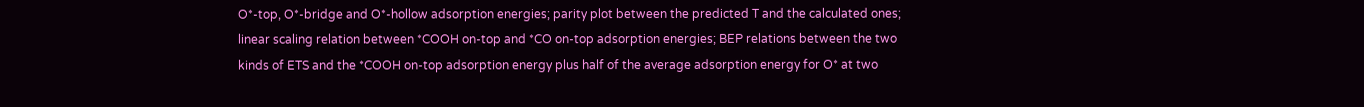O*-top, O*-bridge and O*-hollow adsorption energies; parity plot between the predicted T and the calculated ones; linear scaling relation between *COOH on-top and *CO on-top adsorption energies; BEP relations between the two kinds of ETS and the *COOH on-top adsorption energy plus half of the average adsorption energy for O* at two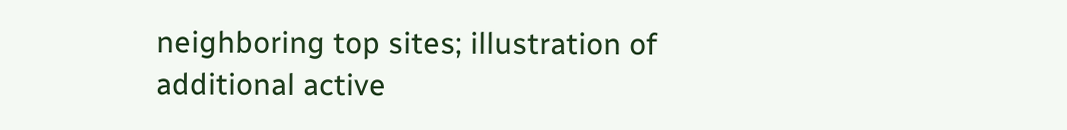neighboring top sites; illustration of additional active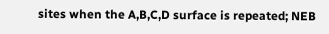sites when the A,B,C,D surface is repeated; NEB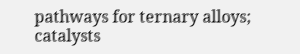pathways for ternary alloys; catalysts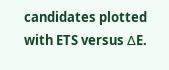candidates plotted with ETS versus ∆E.